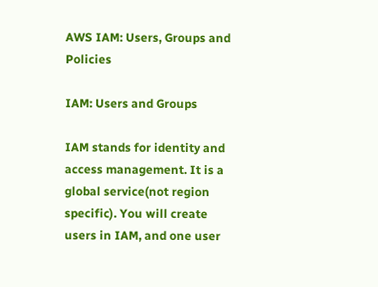AWS IAM: Users, Groups and Policies

IAM: Users and Groups

IAM stands for identity and access management. It is a global service(not region specific). You will create users in IAM, and one user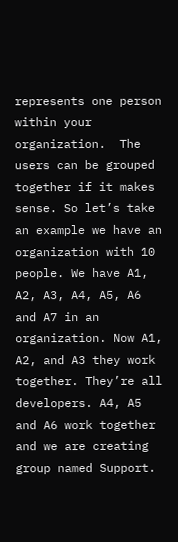represents one person within your organization.  The users can be grouped together if it makes sense. So let’s take an example we have an organization with 10 people. We have A1, A2, A3, A4, A5, A6 and A7 in an organization. Now A1, A2, and A3 they work together. They’re all developers. A4, A5 and A6 work together and we are creating group named Support.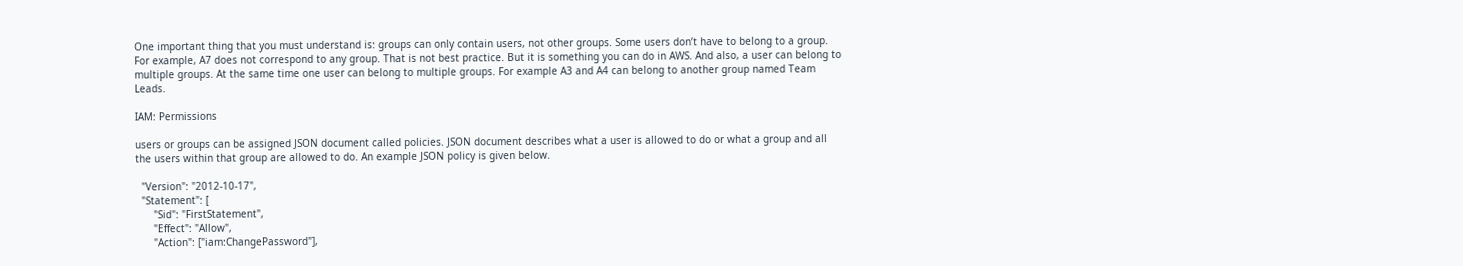One important thing that you must understand is: groups can only contain users, not other groups. Some users don’t have to belong to a group. For example, A7 does not correspond to any group. That is not best practice. But it is something you can do in AWS. And also, a user can belong to multiple groups. At the same time one user can belong to multiple groups. For example A3 and A4 can belong to another group named Team Leads.

IAM: Permissions

users or groups can be assigned JSON document called policies. JSON document describes what a user is allowed to do or what a group and all the users within that group are allowed to do. An example JSON policy is given below.

  "Version": "2012-10-17",
  "Statement": [
      "Sid": "FirstStatement",
      "Effect": "Allow",
      "Action": ["iam:ChangePassword"],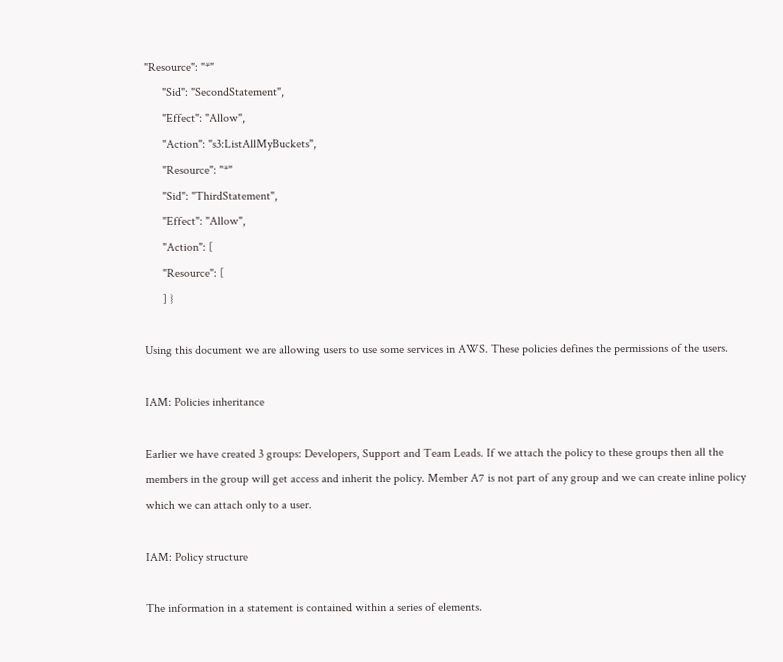"Resource": "*"
      "Sid": "SecondStatement",
      "Effect": "Allow",
      "Action": "s3:ListAllMyBuckets",
      "Resource": "*"
      "Sid": "ThirdStatement",
      "Effect": "Allow",
      "Action": [
      "Resource": [
      ] }

Using this document we are allowing users to use some services in AWS. These policies defines the permissions of the users.

IAM: Policies inheritance

Earlier we have created 3 groups: Developers, Support and Team Leads. If we attach the policy to these groups then all the members in the group will get access and inherit the policy. Member A7 is not part of any group and we can create inline policy which we can attach only to a user.

IAM: Policy structure

The information in a statement is contained within a series of elements.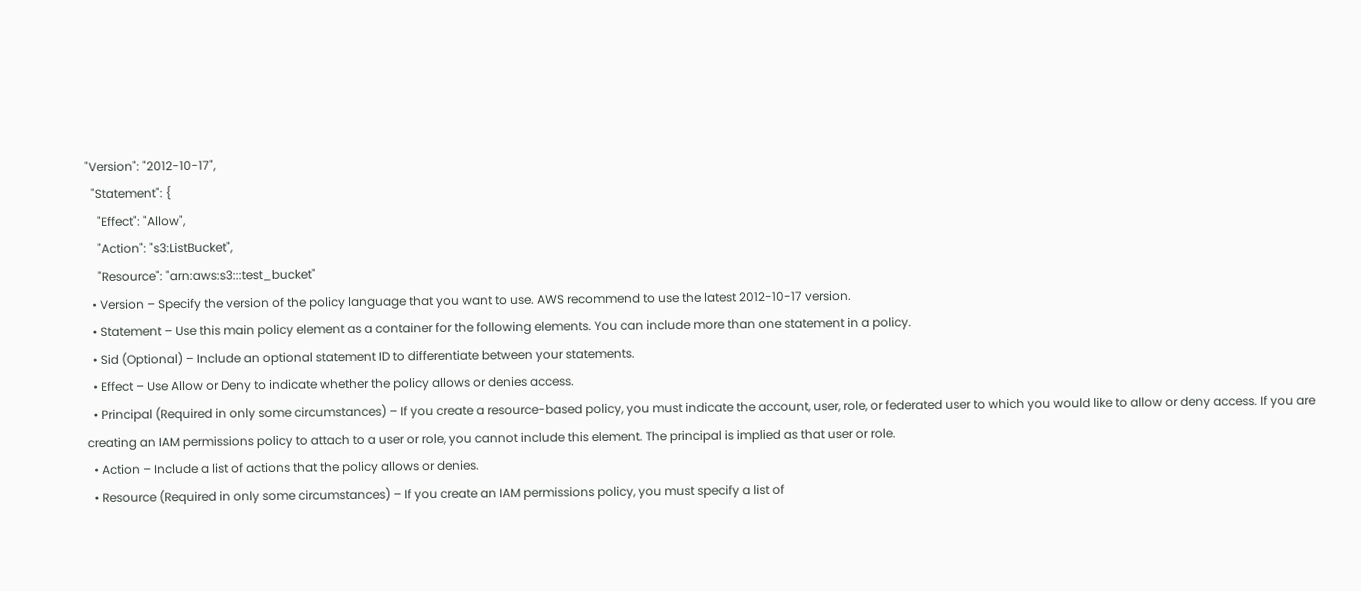"Version": "2012-10-17",
  "Statement": {
    "Effect": "Allow",
    "Action": "s3:ListBucket",
    "Resource": "arn:aws:s3:::test_bucket"
  • Version – Specify the version of the policy language that you want to use. AWS recommend to use the latest 2012-10-17 version.
  • Statement – Use this main policy element as a container for the following elements. You can include more than one statement in a policy.
  • Sid (Optional) – Include an optional statement ID to differentiate between your statements.
  • Effect – Use Allow or Deny to indicate whether the policy allows or denies access.
  • Principal (Required in only some circumstances) – If you create a resource-based policy, you must indicate the account, user, role, or federated user to which you would like to allow or deny access. If you are creating an IAM permissions policy to attach to a user or role, you cannot include this element. The principal is implied as that user or role.
  • Action – Include a list of actions that the policy allows or denies.
  • Resource (Required in only some circumstances) – If you create an IAM permissions policy, you must specify a list of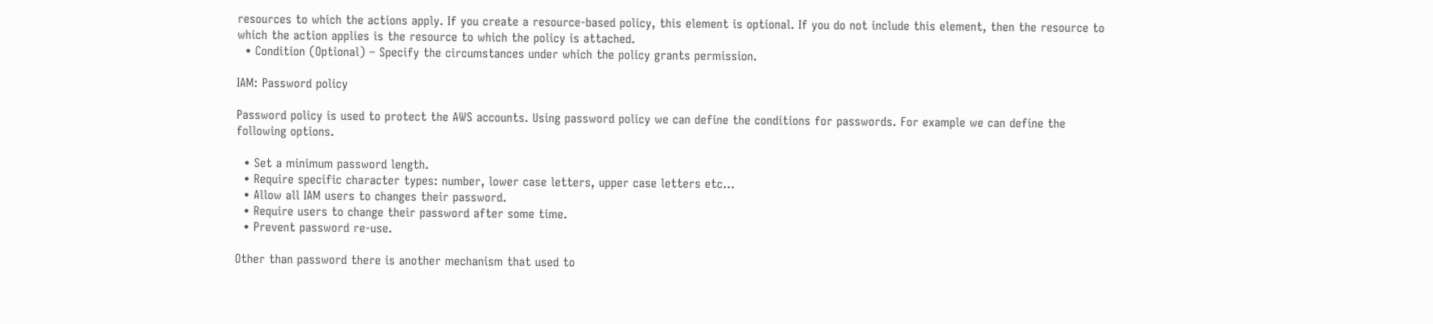resources to which the actions apply. If you create a resource-based policy, this element is optional. If you do not include this element, then the resource to which the action applies is the resource to which the policy is attached.
  • Condition (Optional) – Specify the circumstances under which the policy grants permission.

IAM: Password policy

Password policy is used to protect the AWS accounts. Using password policy we can define the conditions for passwords. For example we can define the following options.

  • Set a minimum password length.
  • Require specific character types: number, lower case letters, upper case letters etc…
  • Allow all IAM users to changes their password.
  • Require users to change their password after some time.
  • Prevent password re-use.

Other than password there is another mechanism that used to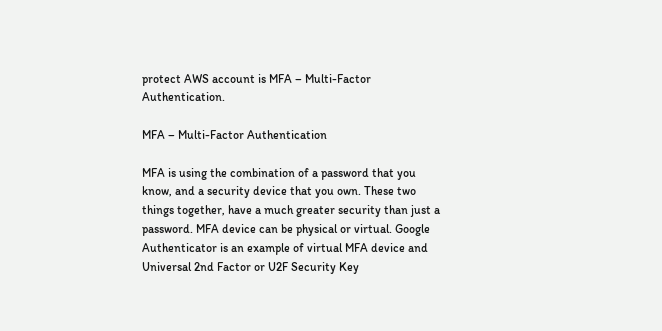protect AWS account is MFA – Multi-Factor Authentication.

MFA – Multi-Factor Authentication

MFA is using the combination of a password that you know, and a security device that you own. These two things together, have a much greater security than just a password. MFA device can be physical or virtual. Google Authenticator is an example of virtual MFA device and Universal 2nd Factor or U2F Security Key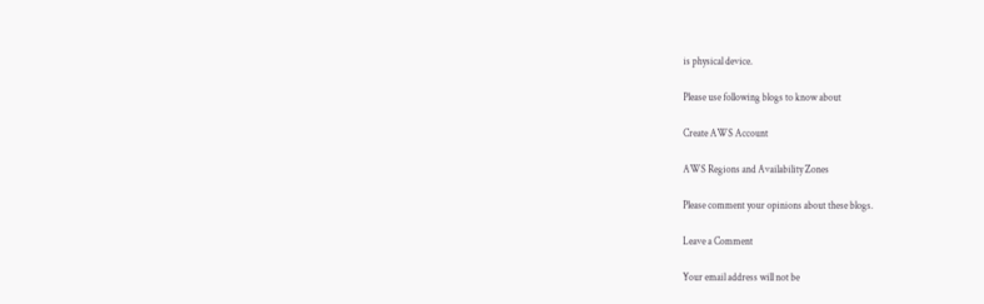is physical device.

Please use following blogs to know about

Create AWS Account

AWS Regions and Availability Zones

Please comment your opinions about these blogs.

Leave a Comment

Your email address will not be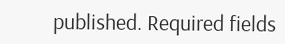published. Required fields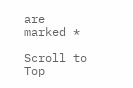are marked *

Scroll to Top